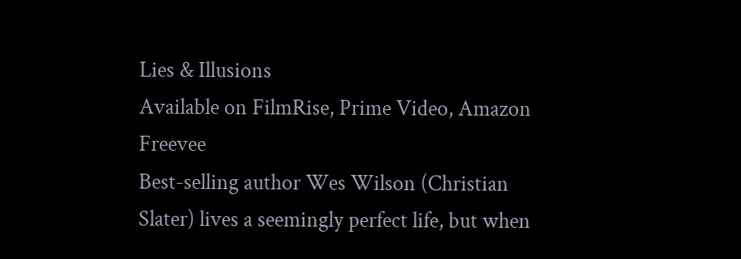Lies & Illusions
Available on FilmRise, Prime Video, Amazon Freevee
Best-selling author Wes Wilson (Christian Slater) lives a seemingly perfect life, but when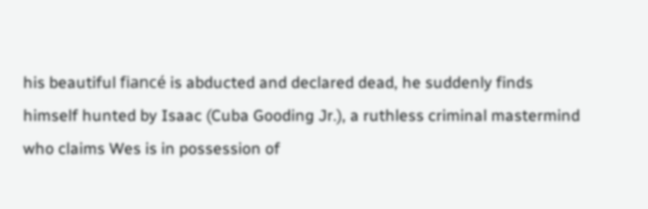his beautiful fiancé is abducted and declared dead, he suddenly finds himself hunted by Isaac (Cuba Gooding Jr.), a ruthless criminal mastermind who claims Wes is in possession of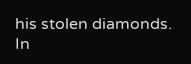his stolen diamonds. In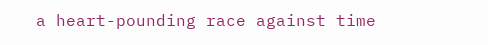a heart-pounding race against time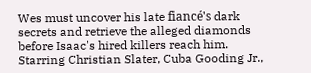Wes must uncover his late fiancé's dark secrets and retrieve the alleged diamonds before Isaac's hired killers reach him.
Starring Christian Slater, Cuba Gooding Jr.,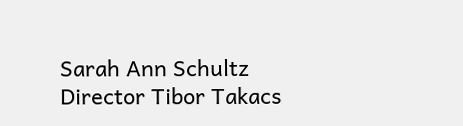Sarah Ann Schultz
Director Tibor Takacs